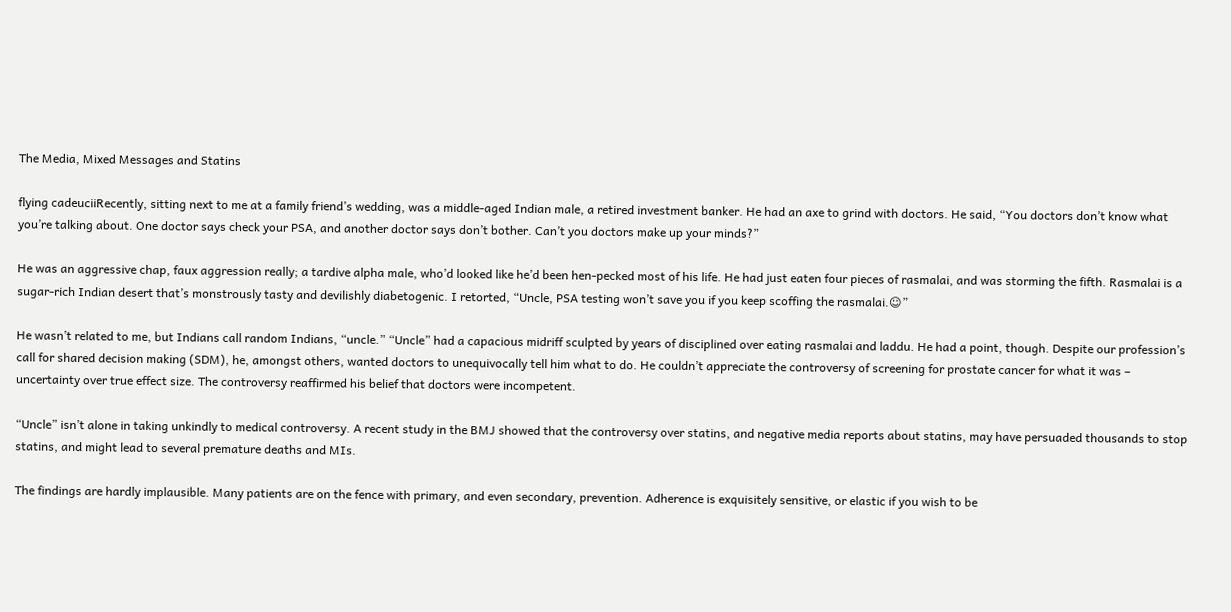The Media, Mixed Messages and Statins

flying cadeuciiRecently, sitting next to me at a family friend’s wedding, was a middle-aged Indian male, a retired investment banker. He had an axe to grind with doctors. He said, “You doctors don’t know what you’re talking about. One doctor says check your PSA, and another doctor says don’t bother. Can’t you doctors make up your minds?”

He was an aggressive chap, faux aggression really; a tardive alpha male, who’d looked like he’d been hen-pecked most of his life. He had just eaten four pieces of rasmalai, and was storming the fifth. Rasmalai is a sugar-rich Indian desert that’s monstrously tasty and devilishly diabetogenic. I retorted, “Uncle, PSA testing won’t save you if you keep scoffing the rasmalai.☺”

He wasn’t related to me, but Indians call random Indians, “uncle.” “Uncle” had a capacious midriff sculpted by years of disciplined over eating rasmalai and laddu. He had a point, though. Despite our profession’s call for shared decision making (SDM), he, amongst others, wanted doctors to unequivocally tell him what to do. He couldn’t appreciate the controversy of screening for prostate cancer for what it was – uncertainty over true effect size. The controversy reaffirmed his belief that doctors were incompetent.

“Uncle” isn’t alone in taking unkindly to medical controversy. A recent study in the BMJ showed that the controversy over statins, and negative media reports about statins, may have persuaded thousands to stop statins, and might lead to several premature deaths and MIs.

The findings are hardly implausible. Many patients are on the fence with primary, and even secondary, prevention. Adherence is exquisitely sensitive, or elastic if you wish to be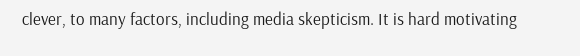clever, to many factors, including media skepticism. It is hard motivating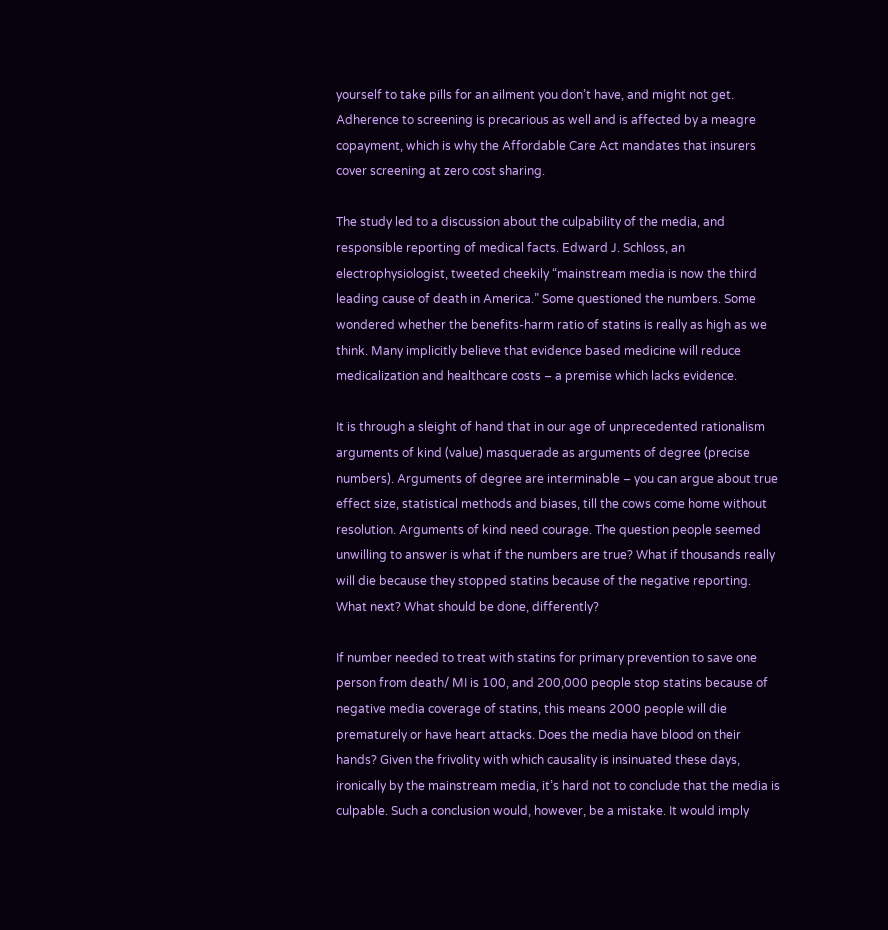yourself to take pills for an ailment you don’t have, and might not get. Adherence to screening is precarious as well and is affected by a meagre copayment, which is why the Affordable Care Act mandates that insurers cover screening at zero cost sharing.

The study led to a discussion about the culpability of the media, and responsible reporting of medical facts. Edward J. Schloss, an electrophysiologist, tweeted cheekily “mainstream media is now the third leading cause of death in America.” Some questioned the numbers. Some wondered whether the benefits-harm ratio of statins is really as high as we think. Many implicitly believe that evidence based medicine will reduce medicalization and healthcare costs – a premise which lacks evidence.

It is through a sleight of hand that in our age of unprecedented rationalism arguments of kind (value) masquerade as arguments of degree (precise numbers). Arguments of degree are interminable – you can argue about true effect size, statistical methods and biases, till the cows come home without resolution. Arguments of kind need courage. The question people seemed unwilling to answer is what if the numbers are true? What if thousands really will die because they stopped statins because of the negative reporting. What next? What should be done, differently?

If number needed to treat with statins for primary prevention to save one person from death/ MI is 100, and 200,000 people stop statins because of negative media coverage of statins, this means 2000 people will die prematurely or have heart attacks. Does the media have blood on their hands? Given the frivolity with which causality is insinuated these days, ironically by the mainstream media, it’s hard not to conclude that the media is culpable. Such a conclusion would, however, be a mistake. It would imply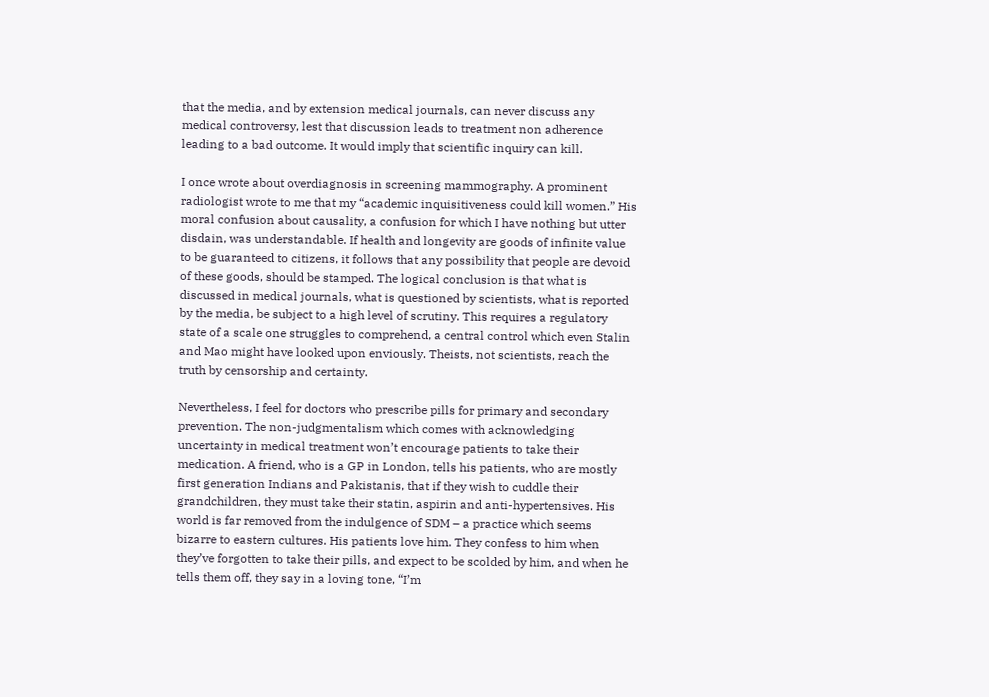that the media, and by extension medical journals, can never discuss any medical controversy, lest that discussion leads to treatment non adherence leading to a bad outcome. It would imply that scientific inquiry can kill.

I once wrote about overdiagnosis in screening mammography. A prominent radiologist wrote to me that my “academic inquisitiveness could kill women.” His moral confusion about causality, a confusion for which I have nothing but utter disdain, was understandable. If health and longevity are goods of infinite value to be guaranteed to citizens, it follows that any possibility that people are devoid of these goods, should be stamped. The logical conclusion is that what is discussed in medical journals, what is questioned by scientists, what is reported by the media, be subject to a high level of scrutiny. This requires a regulatory state of a scale one struggles to comprehend, a central control which even Stalin and Mao might have looked upon enviously. Theists, not scientists, reach the truth by censorship and certainty.

Nevertheless, I feel for doctors who prescribe pills for primary and secondary prevention. The non-judgmentalism which comes with acknowledging uncertainty in medical treatment won’t encourage patients to take their medication. A friend, who is a GP in London, tells his patients, who are mostly first generation Indians and Pakistanis, that if they wish to cuddle their grandchildren, they must take their statin, aspirin and anti-hypertensives. His world is far removed from the indulgence of SDM – a practice which seems bizarre to eastern cultures. His patients love him. They confess to him when they’ve forgotten to take their pills, and expect to be scolded by him, and when he tells them off, they say in a loving tone, “I’m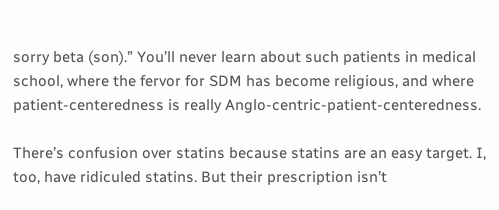sorry beta (son).” You’ll never learn about such patients in medical school, where the fervor for SDM has become religious, and where patient-centeredness is really Anglo-centric-patient-centeredness.

There’s confusion over statins because statins are an easy target. I, too, have ridiculed statins. But their prescription isn’t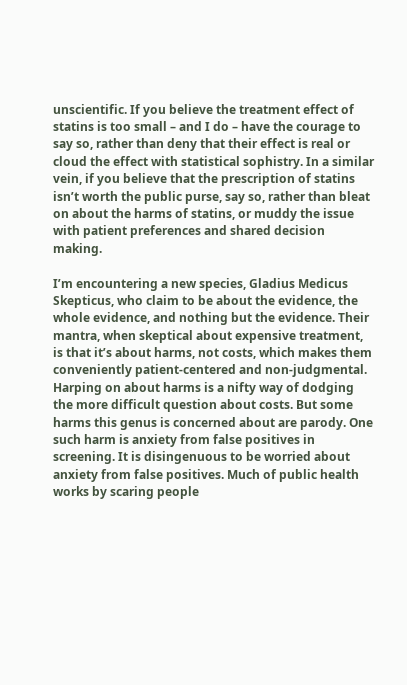unscientific. If you believe the treatment effect of statins is too small – and I do – have the courage to say so, rather than deny that their effect is real or cloud the effect with statistical sophistry. In a similar vein, if you believe that the prescription of statins isn’t worth the public purse, say so, rather than bleat on about the harms of statins, or muddy the issue with patient preferences and shared decision making.

I’m encountering a new species, Gladius Medicus Skepticus, who claim to be about the evidence, the whole evidence, and nothing but the evidence. Their mantra, when skeptical about expensive treatment, is that it’s about harms, not costs, which makes them conveniently patient-centered and non-judgmental. Harping on about harms is a nifty way of dodging the more difficult question about costs. But some harms this genus is concerned about are parody. One such harm is anxiety from false positives in screening. It is disingenuous to be worried about anxiety from false positives. Much of public health works by scaring people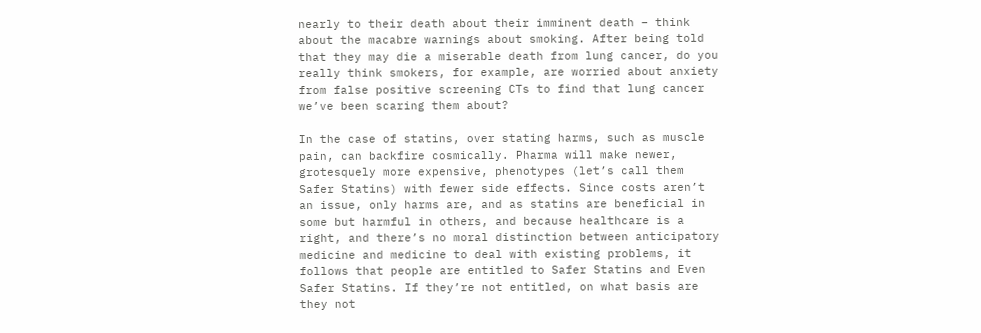nearly to their death about their imminent death – think about the macabre warnings about smoking. After being told that they may die a miserable death from lung cancer, do you really think smokers, for example, are worried about anxiety from false positive screening CTs to find that lung cancer we’ve been scaring them about?

In the case of statins, over stating harms, such as muscle pain, can backfire cosmically. Pharma will make newer, grotesquely more expensive, phenotypes (let’s call them Safer Statins) with fewer side effects. Since costs aren’t an issue, only harms are, and as statins are beneficial in some but harmful in others, and because healthcare is a right, and there’s no moral distinction between anticipatory medicine and medicine to deal with existing problems, it follows that people are entitled to Safer Statins and Even Safer Statins. If they’re not entitled, on what basis are they not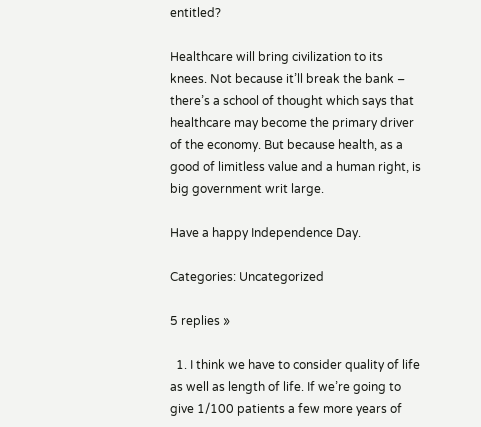entitled?

Healthcare will bring civilization to its knees. Not because it’ll break the bank – there’s a school of thought which says that healthcare may become the primary driver of the economy. But because health, as a good of limitless value and a human right, is big government writ large.

Have a happy Independence Day.

Categories: Uncategorized

5 replies »

  1. I think we have to consider quality of life as well as length of life. If we’re going to give 1/100 patients a few more years of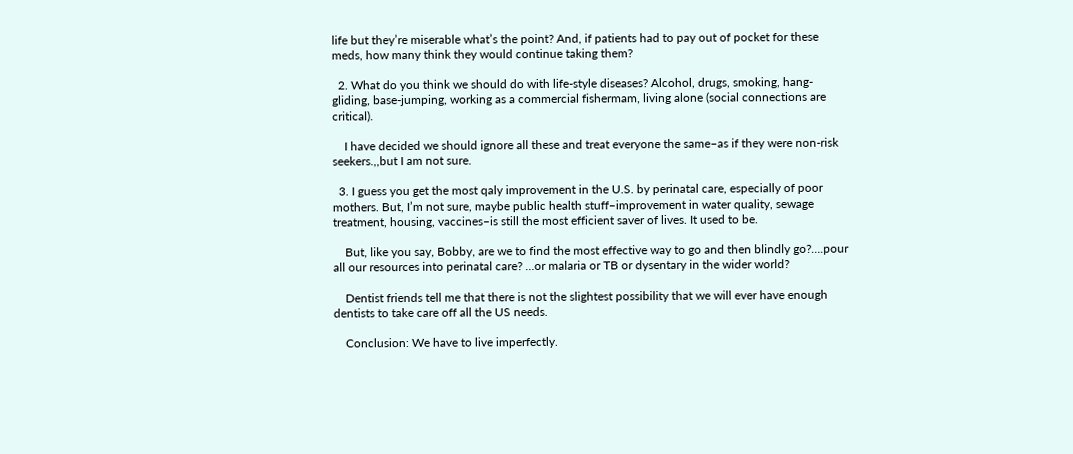life but they’re miserable what’s the point? And, if patients had to pay out of pocket for these meds, how many think they would continue taking them?

  2. What do you think we should do with life-style diseases? Alcohol, drugs, smoking, hang-gliding, base-jumping, working as a commercial fishermam, living alone (social connections are critical).

    I have decided we should ignore all these and treat everyone the same–as if they were non-risk seekers.,,but I am not sure.

  3. I guess you get the most qaly improvement in the U.S. by perinatal care, especially of poor mothers. But, I’m not sure, maybe public health stuff–improvement in water quality, sewage treatment, housing, vaccines–is still the most efficient saver of lives. It used to be.

    But, like you say, Bobby, are we to find the most effective way to go and then blindly go?….pour all our resources into perinatal care? …or malaria or TB or dysentary in the wider world?

    Dentist friends tell me that there is not the slightest possibility that we will ever have enough dentists to take care off all the US needs.

    Conclusion: We have to live imperfectly.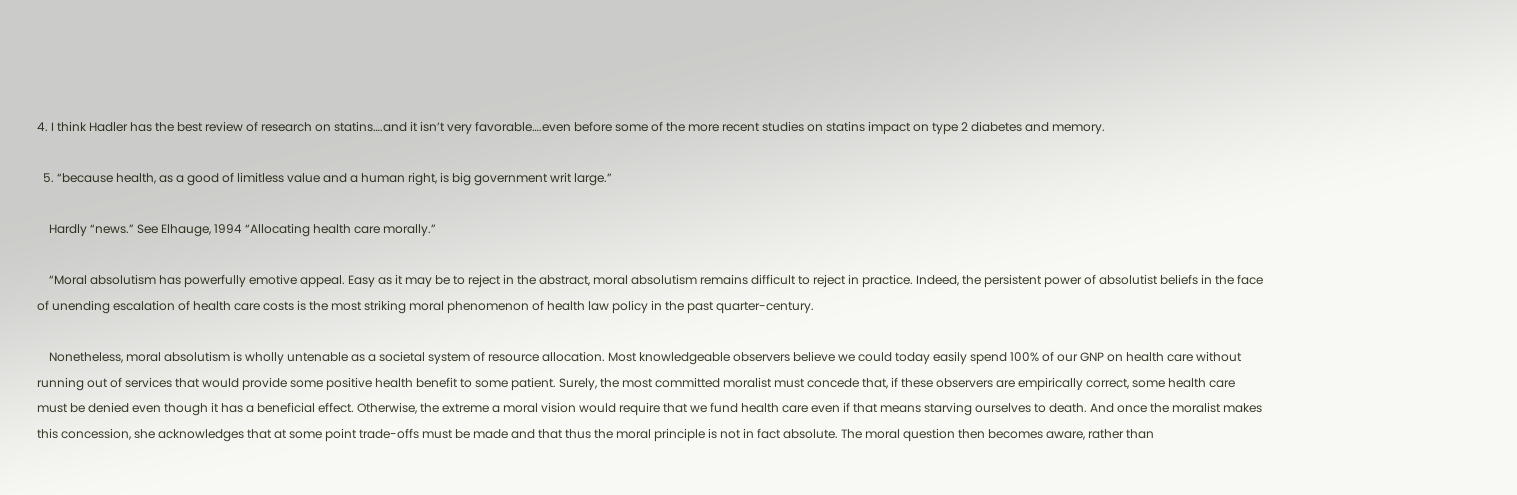4. I think Hadler has the best review of research on statins….and it isn’t very favorable….even before some of the more recent studies on statins impact on type 2 diabetes and memory.

  5. “because health, as a good of limitless value and a human right, is big government writ large.”

    Hardly “news.” See Elhauge, 1994 “Allocating health care morally.”

    “Moral absolutism has powerfully emotive appeal. Easy as it may be to reject in the abstract, moral absolutism remains difficult to reject in practice. Indeed, the persistent power of absolutist beliefs in the face of unending escalation of health care costs is the most striking moral phenomenon of health law policy in the past quarter-century.

    Nonetheless, moral absolutism is wholly untenable as a societal system of resource allocation. Most knowledgeable observers believe we could today easily spend 100% of our GNP on health care without running out of services that would provide some positive health benefit to some patient. Surely, the most committed moralist must concede that, if these observers are empirically correct, some health care must be denied even though it has a beneficial effect. Otherwise, the extreme a moral vision would require that we fund health care even if that means starving ourselves to death. And once the moralist makes this concession, she acknowledges that at some point trade-offs must be made and that thus the moral principle is not in fact absolute. The moral question then becomes aware, rather than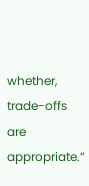whether, trade-offs are appropriate.”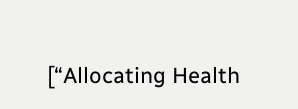[“Allocating Health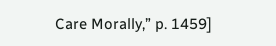Care Morally,” p. 1459]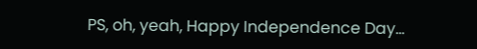PS, oh, yeah, Happy Independence Day…